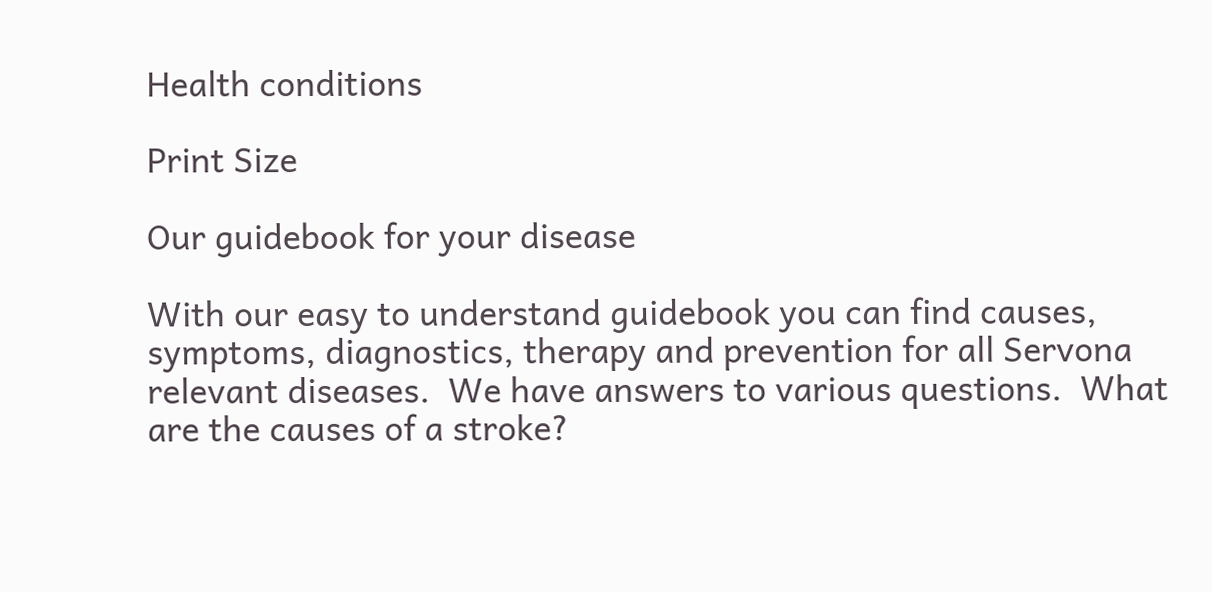Health conditions

Print Size

Our guidebook for your disease

With our easy to understand guidebook you can find causes, symptoms, diagnostics, therapy and prevention for all Servona relevant diseases.  We have answers to various questions.  What are the causes of a stroke?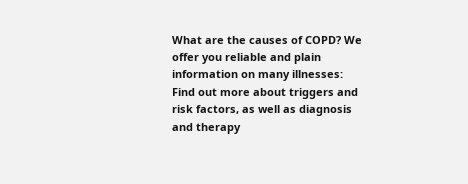What are the causes of COPD? We offer you reliable and plain information on many illnesses:  Find out more about triggers and risk factors, as well as diagnosis and therapy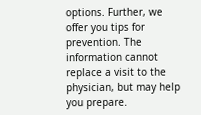options. Further, we offer you tips for prevention. The information cannot replace a visit to the physician, but may help you prepare.